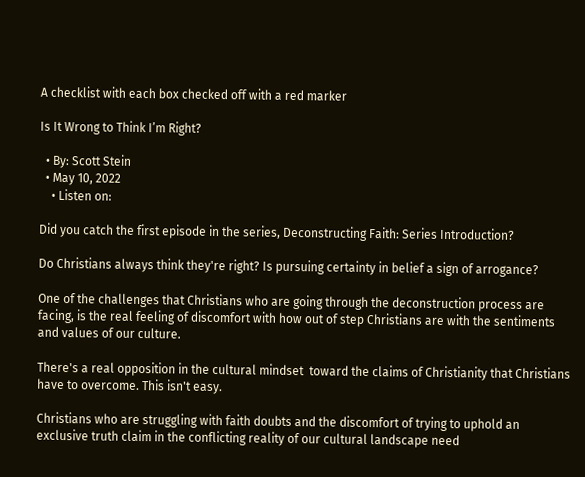A checklist with each box checked off with a red marker

Is It Wrong to Think I’m Right?

  • By: Scott Stein
  • May 10, 2022
    • Listen on:

Did you catch the first episode in the series, Deconstructing Faith: Series Introduction?

Do Christians always think they're right? Is pursuing certainty in belief a sign of arrogance?

One of the challenges that Christians who are going through the deconstruction process are facing, is the real feeling of discomfort with how out of step Christians are with the sentiments and values of our culture.

There's a real opposition in the cultural mindset  toward the claims of Christianity that Christians have to overcome. This isn't easy.

Christians who are struggling with faith doubts and the discomfort of trying to uphold an exclusive truth claim in the conflicting reality of our cultural landscape need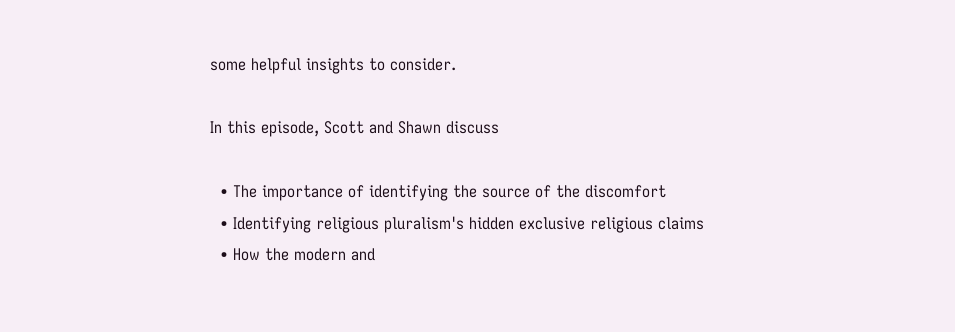some helpful insights to consider.

In this episode, Scott and Shawn discuss

  • The importance of identifying the source of the discomfort
  • Identifying religious pluralism's hidden exclusive religious claims
  • How the modern and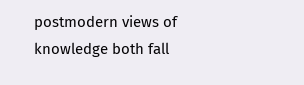postmodern views of knowledge both fall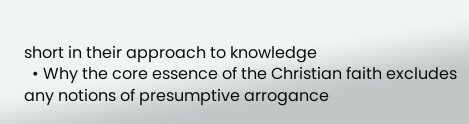short in their approach to knowledge
  • Why the core essence of the Christian faith excludes any notions of presumptive arrogance